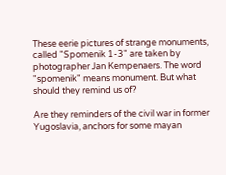These eerie pictures of strange monuments, called "Spomenik 1-3" are taken by photographer Jan Kempenaers. The word "spomenik" means monument. But what should they remind us of?

Are they reminders of the civil war in former Yugoslavia, anchors for some mayan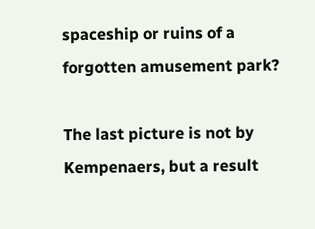spaceship or ruins of a forgotten amusement park?

The last picture is not by Kempenaers, but a result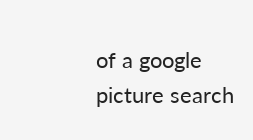of a google picture search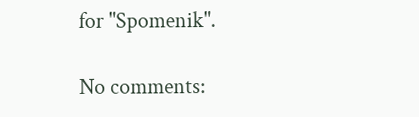for "Spomenik".

No comments: